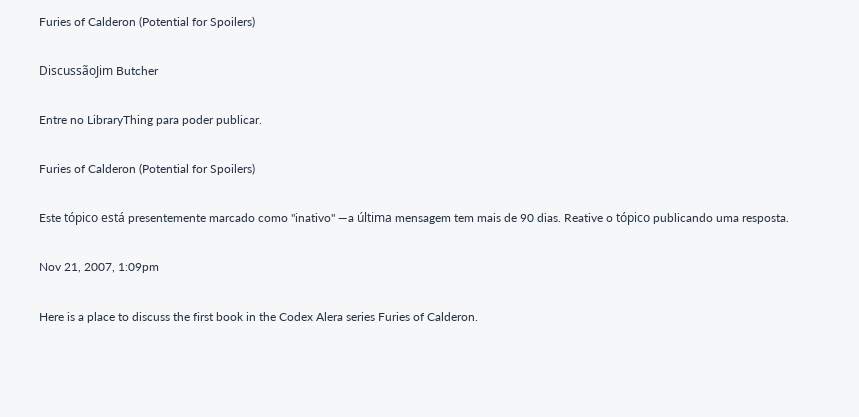Furies of Calderon (Potential for Spoilers)

DiscussãoJim Butcher

Entre no LibraryThing para poder publicar.

Furies of Calderon (Potential for Spoilers)

Este tópico está presentemente marcado como "inativo" —a última mensagem tem mais de 90 dias. Reative o tópico publicando uma resposta.

Nov 21, 2007, 1:09pm

Here is a place to discuss the first book in the Codex Alera series Furies of Calderon.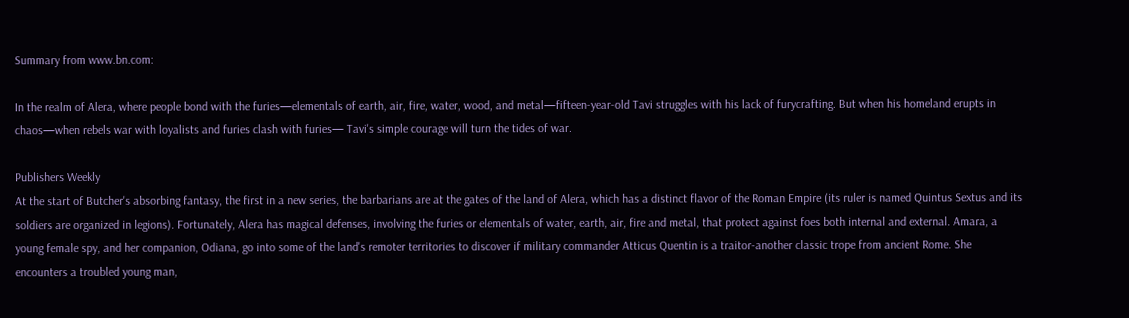Summary from www.bn.com:

In the realm of Alera, where people bond with the furies—elementals of earth, air, fire, water, wood, and metal—fifteen-year-old Tavi struggles with his lack of furycrafting. But when his homeland erupts in chaos—when rebels war with loyalists and furies clash with furies— Tavi's simple courage will turn the tides of war.

Publishers Weekly
At the start of Butcher's absorbing fantasy, the first in a new series, the barbarians are at the gates of the land of Alera, which has a distinct flavor of the Roman Empire (its ruler is named Quintus Sextus and its soldiers are organized in legions). Fortunately, Alera has magical defenses, involving the furies or elementals of water, earth, air, fire and metal, that protect against foes both internal and external. Amara, a young female spy, and her companion, Odiana, go into some of the land's remoter territories to discover if military commander Atticus Quentin is a traitor-another classic trope from ancient Rome. She encounters a troubled young man,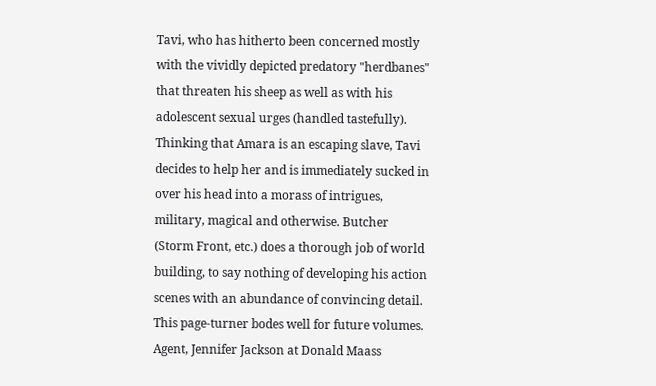Tavi, who has hitherto been concerned mostly with the vividly depicted predatory "herdbanes" that threaten his sheep as well as with his adolescent sexual urges (handled tastefully). Thinking that Amara is an escaping slave, Tavi decides to help her and is immediately sucked in over his head into a morass of intrigues, military, magical and otherwise. Butcher (Storm Front, etc.) does a thorough job of world building, to say nothing of developing his action scenes with an abundance of convincing detail. This page-turner bodes well for future volumes. Agent, Jennifer Jackson at Donald Maass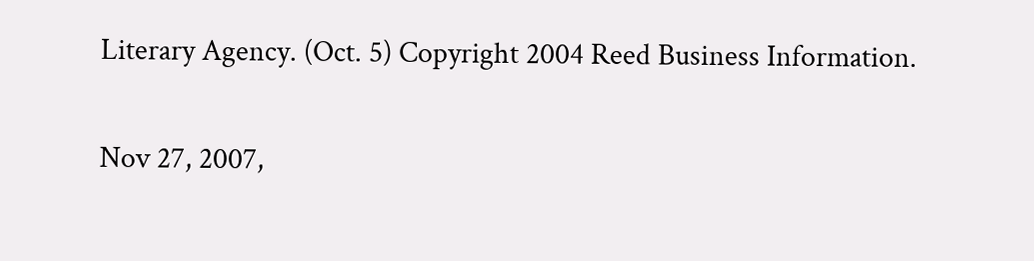Literary Agency. (Oct. 5) Copyright 2004 Reed Business Information.

Nov 27, 2007,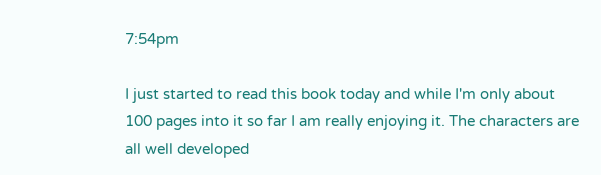7:54pm

I just started to read this book today and while I'm only about 100 pages into it so far I am really enjoying it. The characters are all well developed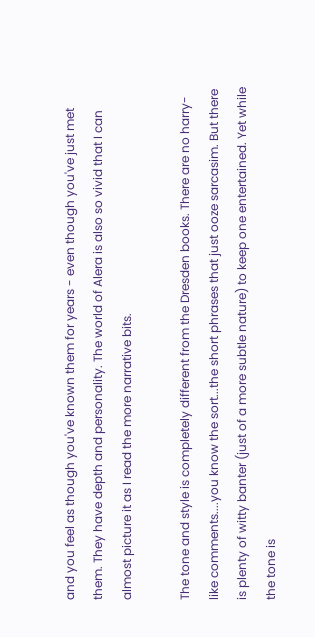and you feel as though you've known them for years - even though you've just met them. They have depth and personality. The world of Alera is also so vivid that I can almost picture it as I read the more narrative bits.

The tone and style is completely different from the Dresden books. There are no harry-like comments....you know the sort...the short phrases that just ooze sarcasim. But there is plenty of witty banter (just of a more subtle nature) to keep one entertained. Yet while the tone is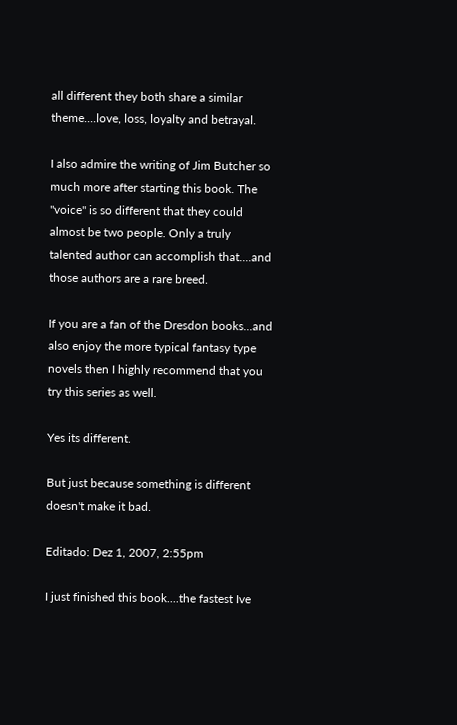all different they both share a similar theme....love, loss, loyalty and betrayal.

I also admire the writing of Jim Butcher so much more after starting this book. The "voice" is so different that they could almost be two people. Only a truly talented author can accomplish that....and those authors are a rare breed.

If you are a fan of the Dresdon books...and also enjoy the more typical fantasy type novels then I highly recommend that you try this series as well.

Yes its different.

But just because something is different doesn't make it bad.

Editado: Dez 1, 2007, 2:55pm

I just finished this book....the fastest Ive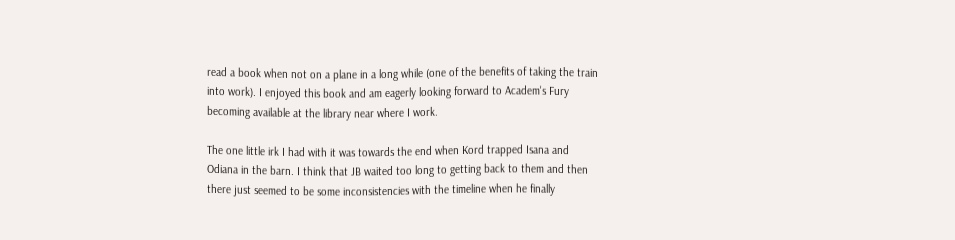read a book when not on a plane in a long while (one of the benefits of taking the train into work). I enjoyed this book and am eagerly looking forward to Academ's Fury becoming available at the library near where I work.

The one little irk I had with it was towards the end when Kord trapped Isana and Odiana in the barn. I think that JB waited too long to getting back to them and then there just seemed to be some inconsistencies with the timeline when he finally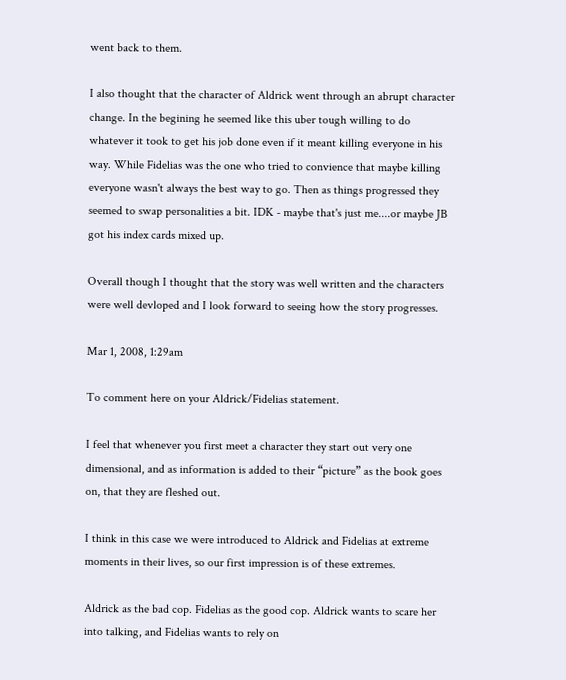went back to them.

I also thought that the character of Aldrick went through an abrupt character change. In the begining he seemed like this uber tough willing to do whatever it took to get his job done even if it meant killing everyone in his way. While Fidelias was the one who tried to convience that maybe killing everyone wasn't always the best way to go. Then as things progressed they seemed to swap personalities a bit. IDK - maybe that's just me....or maybe JB got his index cards mixed up.

Overall though I thought that the story was well written and the characters were well devloped and I look forward to seeing how the story progresses.

Mar 1, 2008, 1:29am

To comment here on your Aldrick/Fidelias statement.

I feel that whenever you first meet a character they start out very one dimensional, and as information is added to their “picture” as the book goes on, that they are fleshed out.

I think in this case we were introduced to Aldrick and Fidelias at extreme moments in their lives, so our first impression is of these extremes.

Aldrick as the bad cop. Fidelias as the good cop. Aldrick wants to scare her into talking, and Fidelias wants to rely on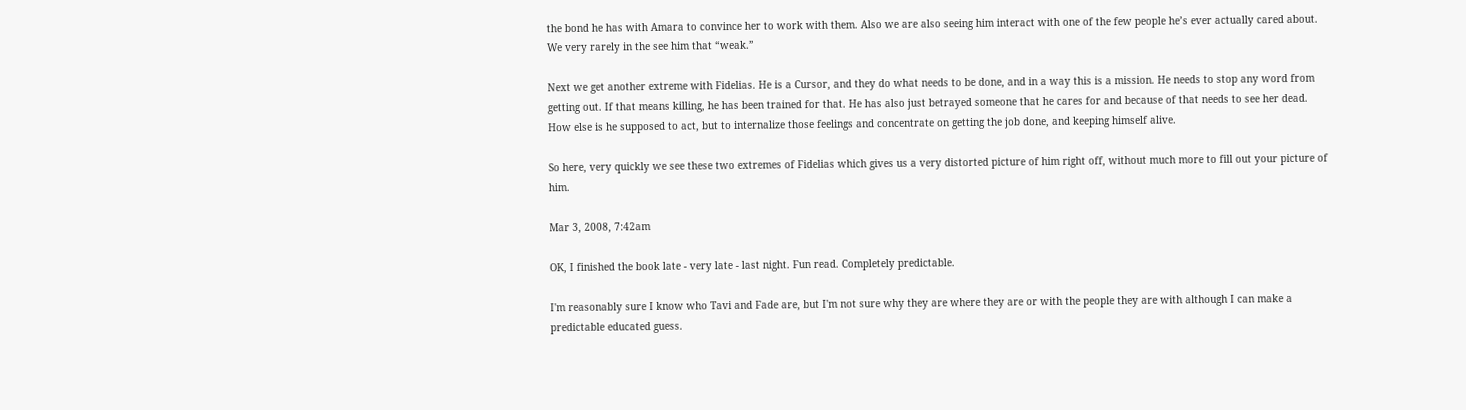the bond he has with Amara to convince her to work with them. Also we are also seeing him interact with one of the few people he’s ever actually cared about. We very rarely in the see him that “weak.”

Next we get another extreme with Fidelias. He is a Cursor, and they do what needs to be done, and in a way this is a mission. He needs to stop any word from getting out. If that means killing, he has been trained for that. He has also just betrayed someone that he cares for and because of that needs to see her dead. How else is he supposed to act, but to internalize those feelings and concentrate on getting the job done, and keeping himself alive.

So here, very quickly we see these two extremes of Fidelias which gives us a very distorted picture of him right off, without much more to fill out your picture of him.

Mar 3, 2008, 7:42am

OK, I finished the book late - very late - last night. Fun read. Completely predictable.

I'm reasonably sure I know who Tavi and Fade are, but I'm not sure why they are where they are or with the people they are with although I can make a predictable educated guess.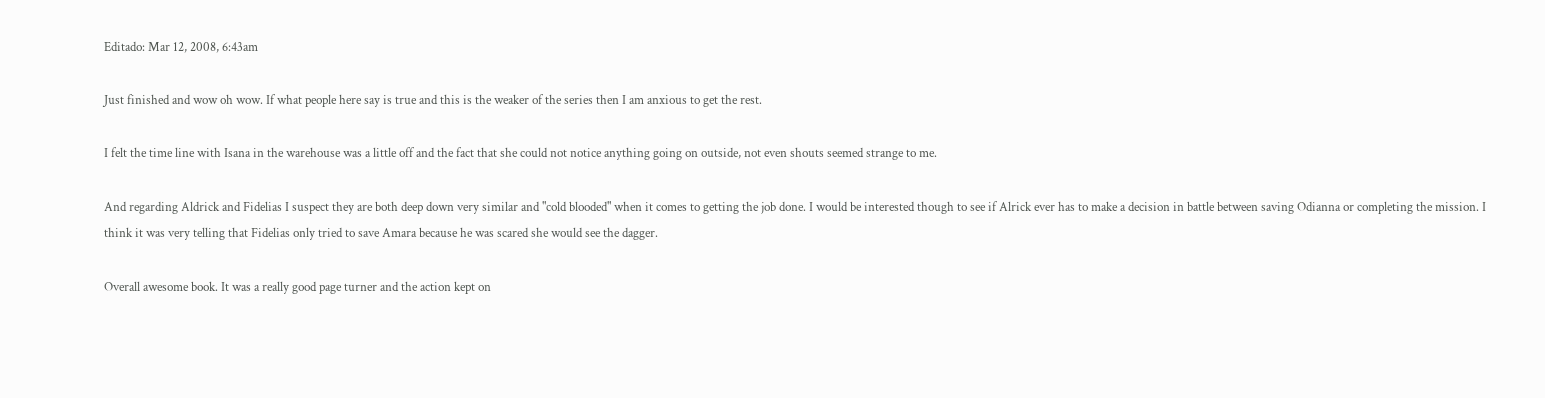Editado: Mar 12, 2008, 6:43am

Just finished and wow oh wow. If what people here say is true and this is the weaker of the series then I am anxious to get the rest.

I felt the time line with Isana in the warehouse was a little off and the fact that she could not notice anything going on outside, not even shouts seemed strange to me.

And regarding Aldrick and Fidelias I suspect they are both deep down very similar and "cold blooded" when it comes to getting the job done. I would be interested though to see if Alrick ever has to make a decision in battle between saving Odianna or completing the mission. I think it was very telling that Fidelias only tried to save Amara because he was scared she would see the dagger.

Overall awesome book. It was a really good page turner and the action kept on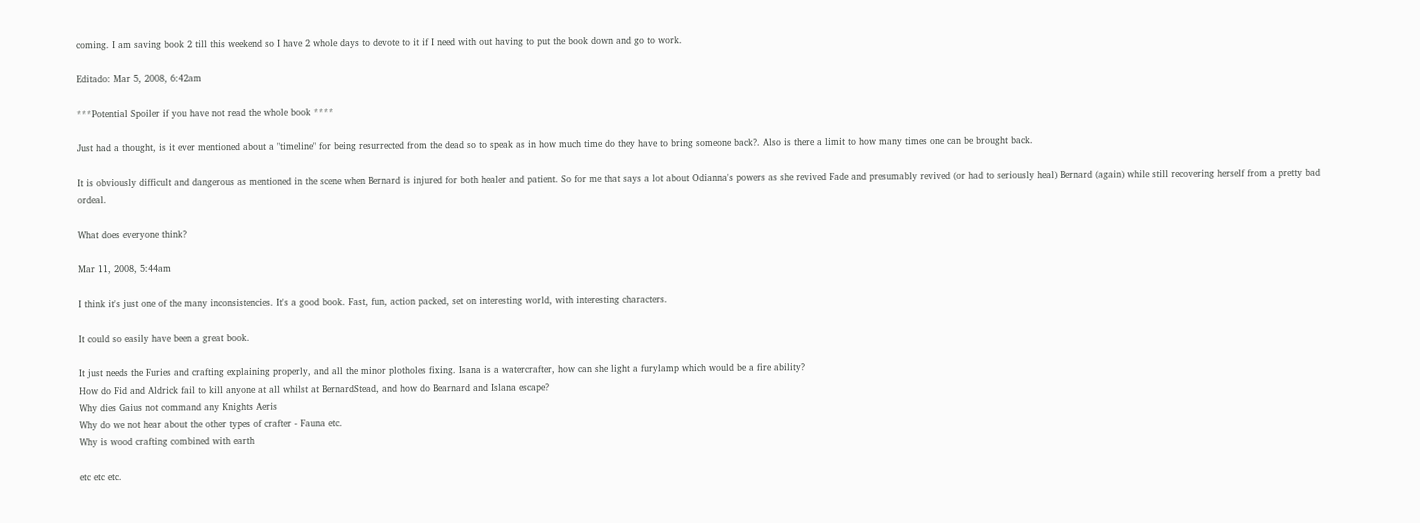coming. I am saving book 2 till this weekend so I have 2 whole days to devote to it if I need with out having to put the book down and go to work.

Editado: Mar 5, 2008, 6:42am

***Potential Spoiler if you have not read the whole book ****

Just had a thought, is it ever mentioned about a "timeline" for being resurrected from the dead so to speak as in how much time do they have to bring someone back?. Also is there a limit to how many times one can be brought back.

It is obviously difficult and dangerous as mentioned in the scene when Bernard is injured for both healer and patient. So for me that says a lot about Odianna's powers as she revived Fade and presumably revived (or had to seriously heal) Bernard (again) while still recovering herself from a pretty bad ordeal.

What does everyone think?

Mar 11, 2008, 5:44am

I think it's just one of the many inconsistencies. It's a good book. Fast, fun, action packed, set on interesting world, with interesting characters.

It could so easily have been a great book.

It just needs the Furies and crafting explaining properly, and all the minor plotholes fixing. Isana is a watercrafter, how can she light a furylamp which would be a fire ability?
How do Fid and Aldrick fail to kill anyone at all whilst at BernardStead, and how do Bearnard and Islana escape?
Why dies Gaius not command any Knights Aeris
Why do we not hear about the other types of crafter - Fauna etc.
Why is wood crafting combined with earth

etc etc etc.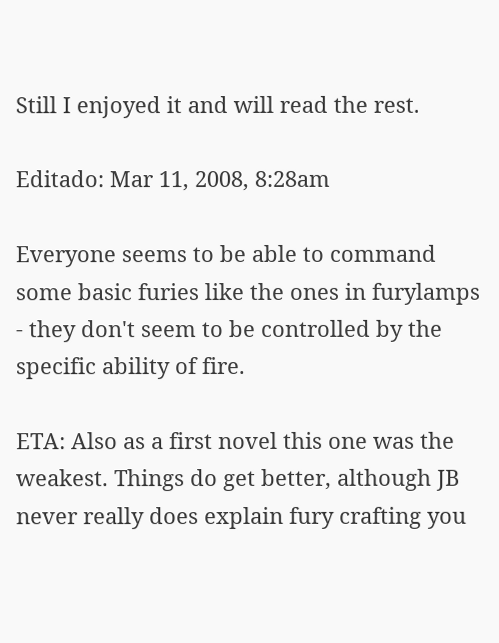Still I enjoyed it and will read the rest.

Editado: Mar 11, 2008, 8:28am

Everyone seems to be able to command some basic furies like the ones in furylamps - they don't seem to be controlled by the specific ability of fire.

ETA: Also as a first novel this one was the weakest. Things do get better, although JB never really does explain fury crafting you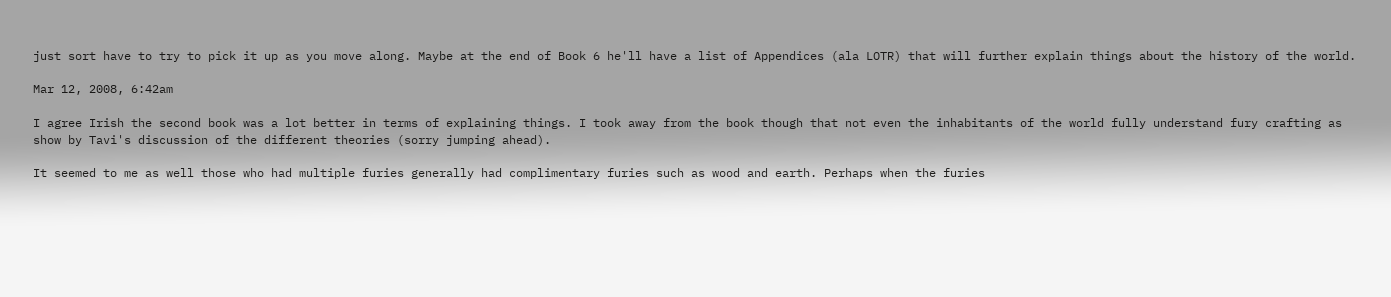just sort have to try to pick it up as you move along. Maybe at the end of Book 6 he'll have a list of Appendices (ala LOTR) that will further explain things about the history of the world.

Mar 12, 2008, 6:42am

I agree Irish the second book was a lot better in terms of explaining things. I took away from the book though that not even the inhabitants of the world fully understand fury crafting as show by Tavi's discussion of the different theories (sorry jumping ahead).

It seemed to me as well those who had multiple furies generally had complimentary furies such as wood and earth. Perhaps when the furies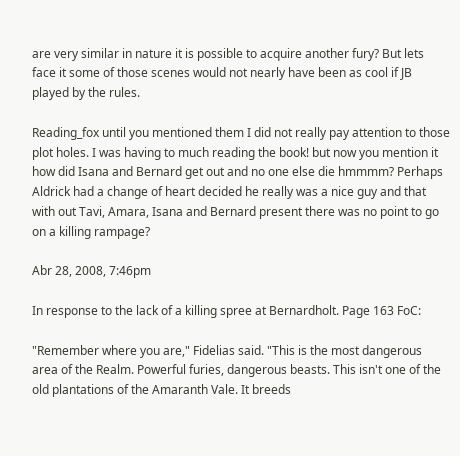are very similar in nature it is possible to acquire another fury? But lets face it some of those scenes would not nearly have been as cool if JB played by the rules.

Reading_fox until you mentioned them I did not really pay attention to those plot holes. I was having to much reading the book! but now you mention it how did Isana and Bernard get out and no one else die hmmmm? Perhaps Aldrick had a change of heart decided he really was a nice guy and that with out Tavi, Amara, Isana and Bernard present there was no point to go on a killing rampage?

Abr 28, 2008, 7:46pm

In response to the lack of a killing spree at Bernardholt. Page 163 FoC:

"Remember where you are," Fidelias said. "This is the most dangerous area of the Realm. Powerful furies, dangerous beasts. This isn't one of the old plantations of the Amaranth Vale. It breeds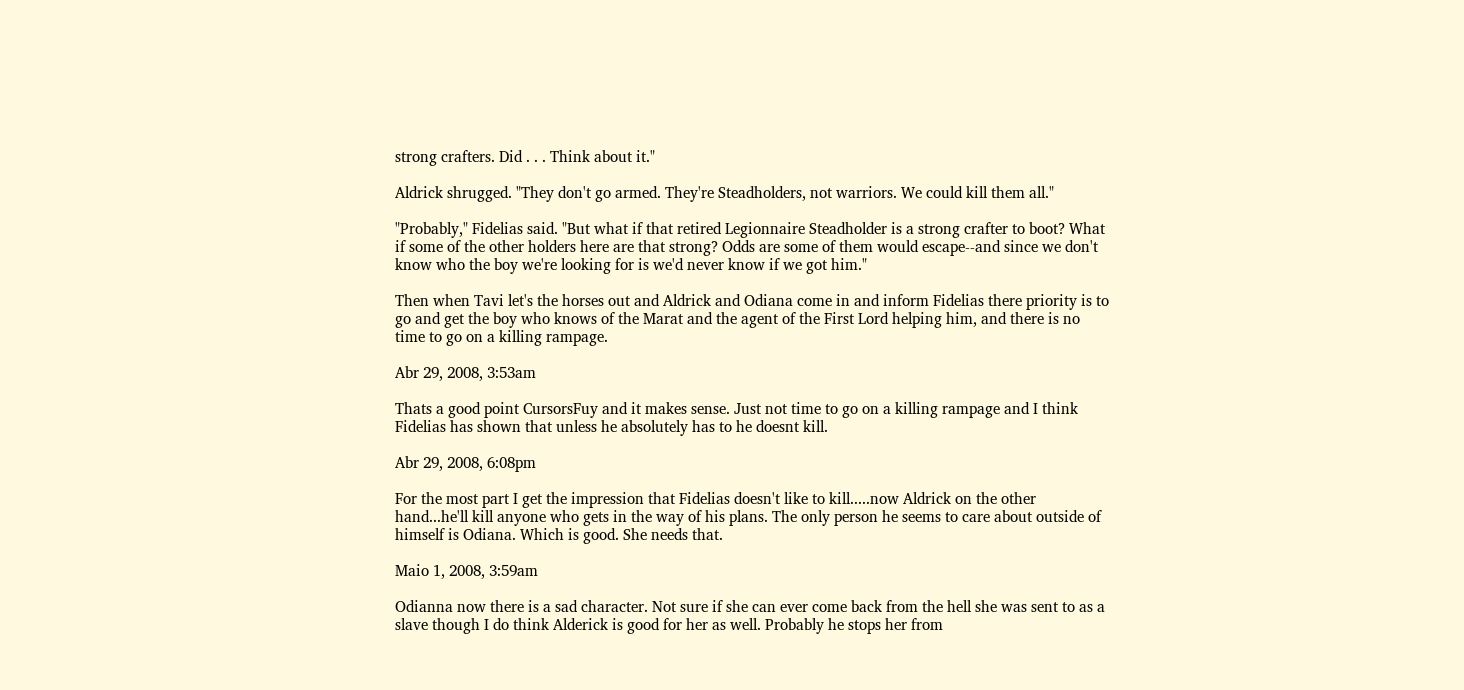strong crafters. Did . . . Think about it."

Aldrick shrugged. "They don't go armed. They're Steadholders, not warriors. We could kill them all."

"Probably," Fidelias said. "But what if that retired Legionnaire Steadholder is a strong crafter to boot? What if some of the other holders here are that strong? Odds are some of them would escape--and since we don't know who the boy we're looking for is we'd never know if we got him."

Then when Tavi let's the horses out and Aldrick and Odiana come in and inform Fidelias there priority is to go and get the boy who knows of the Marat and the agent of the First Lord helping him, and there is no time to go on a killing rampage.

Abr 29, 2008, 3:53am

Thats a good point CursorsFuy and it makes sense. Just not time to go on a killing rampage and I think Fidelias has shown that unless he absolutely has to he doesnt kill.

Abr 29, 2008, 6:08pm

For the most part I get the impression that Fidelias doesn't like to kill.....now Aldrick on the other hand...he'll kill anyone who gets in the way of his plans. The only person he seems to care about outside of himself is Odiana. Which is good. She needs that.

Maio 1, 2008, 3:59am

Odianna now there is a sad character. Not sure if she can ever come back from the hell she was sent to as a slave though I do think Alderick is good for her as well. Probably he stops her from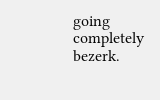going completely bezerk.